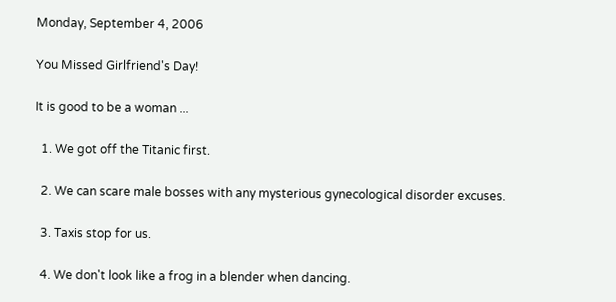Monday, September 4, 2006

You Missed Girlfriend's Day!

It is good to be a woman ...

  1. We got off the Titanic first.

  2. We can scare male bosses with any mysterious gynecological disorder excuses.

  3. Taxis stop for us.

  4. We don't look like a frog in a blender when dancing.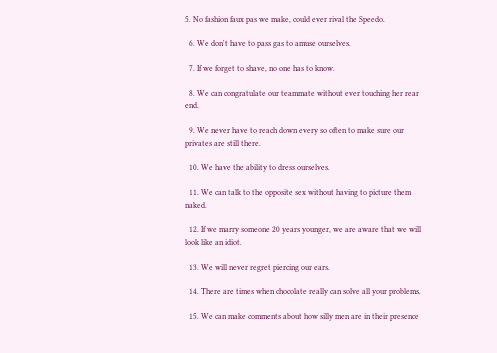5. No fashion faux pas we make, could ever rival the Speedo.

  6. We don't have to pass gas to amuse ourselves.

  7. If we forget to shave, no one has to know.

  8. We can congratulate our teammate without ever touching her rear end.

  9. We never have to reach down every so often to make sure our privates are still there.

  10. We have the ability to dress ourselves.

  11. We can talk to the opposite sex without having to picture them naked.

  12. If we marry someone 20 years younger, we are aware that we will look like an idiot.

  13. We will never regret piercing our ears.

  14. There are times when chocolate really can solve all your problems.

  15. We can make comments about how silly men are in their presence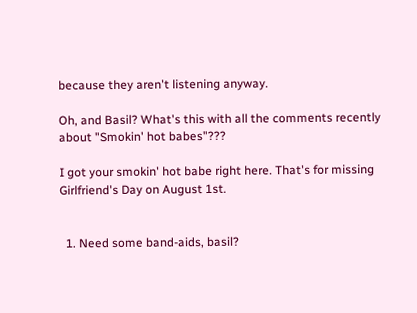because they aren't listening anyway.

Oh, and Basil? What's this with all the comments recently about "Smokin' hot babes"???

I got your smokin' hot babe right here. That's for missing Girlfriend's Day on August 1st.


  1. Need some band-aids, basil?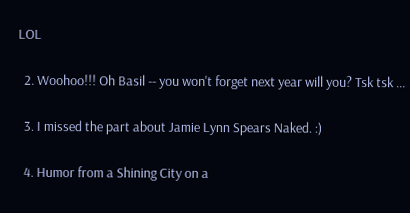LOL

  2. Woohoo!!! Oh Basil -- you won't forget next year will you? Tsk tsk ...

  3. I missed the part about Jamie Lynn Spears Naked. :)

  4. Humor from a Shining City on a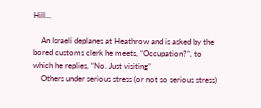Hill...

    An Israeli deplanes at Heathrow and is asked by the bored customs clerk he meets, “Occupation?”, to which he replies, “No. Just visiting”
    Others under serious stress (or not so serious stress)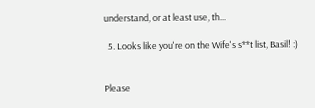understand, or at least use, th...

  5. Looks like you're on the Wife's s**t list, Basil! :)


Please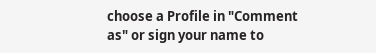choose a Profile in "Comment as" or sign your name to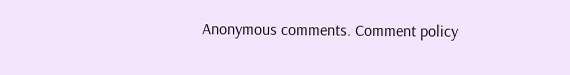Anonymous comments. Comment policy